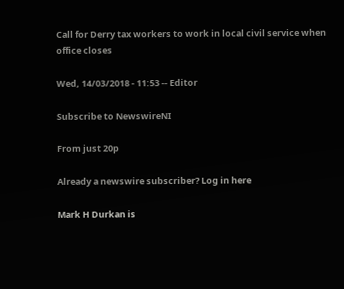Call for Derry tax workers to work in local civil service when office closes

Wed, 14/03/2018 - 11:53 -- Editor

Subscribe to NewswireNI

From just 20p

Already a newswire subscriber? Log in here

Mark H Durkan is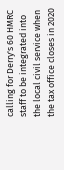calling for Derry's 60 HMRC staff to be integrated into the local civil service when the tax office closes in 2020